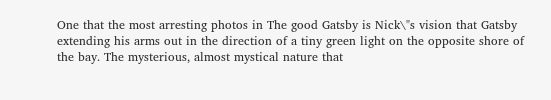One that the most arresting photos in The good Gatsby is Nick\"s vision that Gatsby extending his arms out in the direction of a tiny green light on the opposite shore of the bay. The mysterious, almost mystical nature that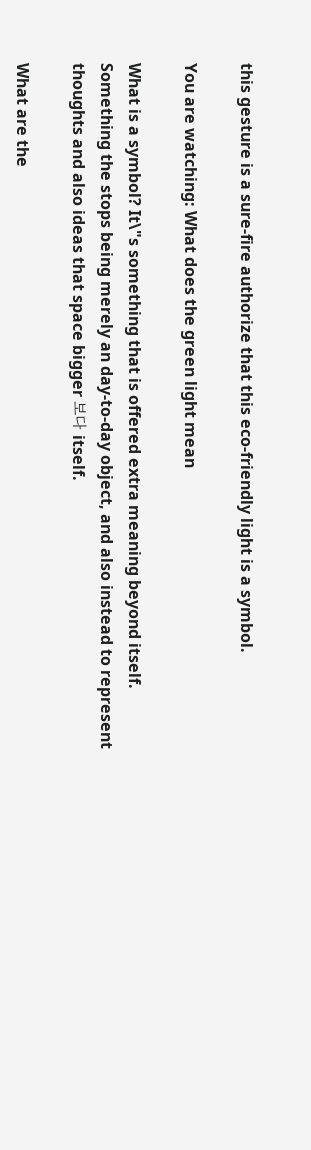this gesture is a sure-fire authorize that this eco-friendly light is a symbol.

You are watching: What does the green light mean

What is a symbol? It\"s something that is offered extra meaning beyond itself. Something the stops being merely an day-to-day object, and also instead to represent thoughts and also ideas that space bigger 보다 itself.

What are the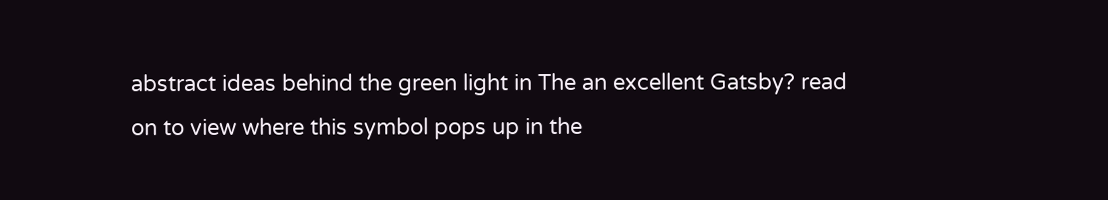abstract ideas behind the green light in The an excellent Gatsby? read on to view where this symbol pops up in the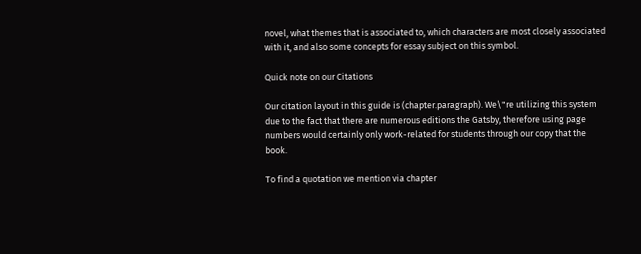novel, what themes that is associated to, which characters are most closely associated with it, and also some concepts for essay subject on this symbol.

Quick note on our Citations

Our citation layout in this guide is (chapter.paragraph). We\"re utilizing this system due to the fact that there are numerous editions the Gatsby, therefore using page numbers would certainly only work-related for students through our copy that the book.

To find a quotation we mention via chapter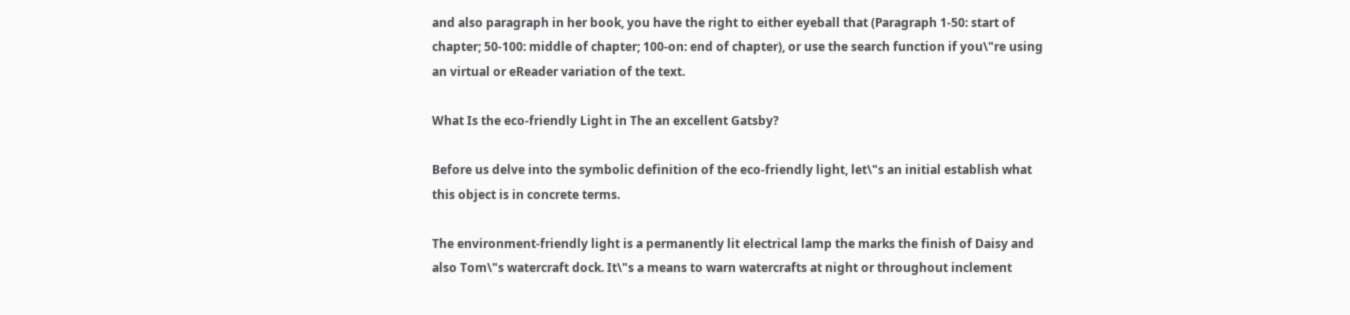and also paragraph in her book, you have the right to either eyeball that (Paragraph 1-50: start of chapter; 50-100: middle of chapter; 100-on: end of chapter), or use the search function if you\"re using an virtual or eReader variation of the text.

What Is the eco-friendly Light in The an excellent Gatsby?

Before us delve into the symbolic definition of the eco-friendly light, let\"s an initial establish what this object is in concrete terms.

The environment-friendly light is a permanently lit electrical lamp the marks the finish of Daisy and also Tom\"s watercraft dock. It\"s a means to warn watercrafts at night or throughout inclement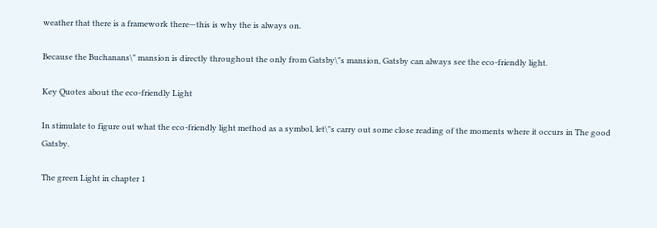weather that there is a framework there—this is why the is always on.

Because the Buchanans\" mansion is directly throughout the only from Gatsby\"s mansion, Gatsby can always see the eco-friendly light.

Key Quotes about the eco-friendly Light

In stimulate to figure out what the eco-friendly light method as a symbol, let\"s carry out some close reading of the moments where it occurs in The good Gatsby.

The green Light in chapter 1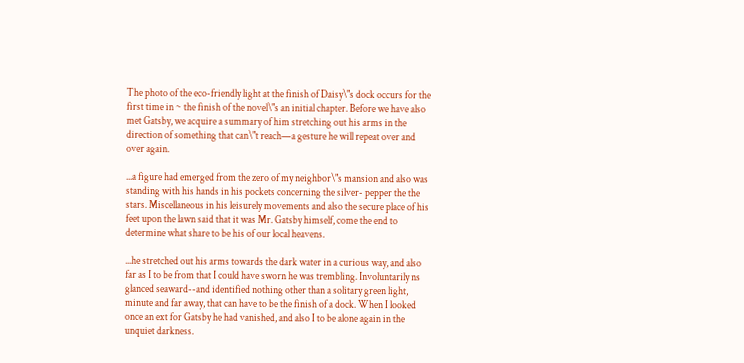The photo of the eco-friendly light at the finish of Daisy\"s dock occurs for the first time in ~ the finish of the novel\"s an initial chapter. Before we have also met Gatsby, we acquire a summary of him stretching out his arms in the direction of something that can\"t reach—a gesture he will repeat over and over again.

...a figure had emerged from the zero of my neighbor\"s mansion and also was standing with his hands in his pockets concerning the silver- pepper the the stars. Miscellaneous in his leisurely movements and also the secure place of his feet upon the lawn said that it was Mr. Gatsby himself, come the end to determine what share to be his of our local heavens.

...he stretched out his arms towards the dark water in a curious way, and also far as I to be from that I could have sworn he was trembling. Involuntarily ns glanced seaward--and identified nothing other than a solitary green light, minute and far away, that can have to be the finish of a dock. When I looked once an ext for Gatsby he had vanished, and also I to be alone again in the unquiet darkness.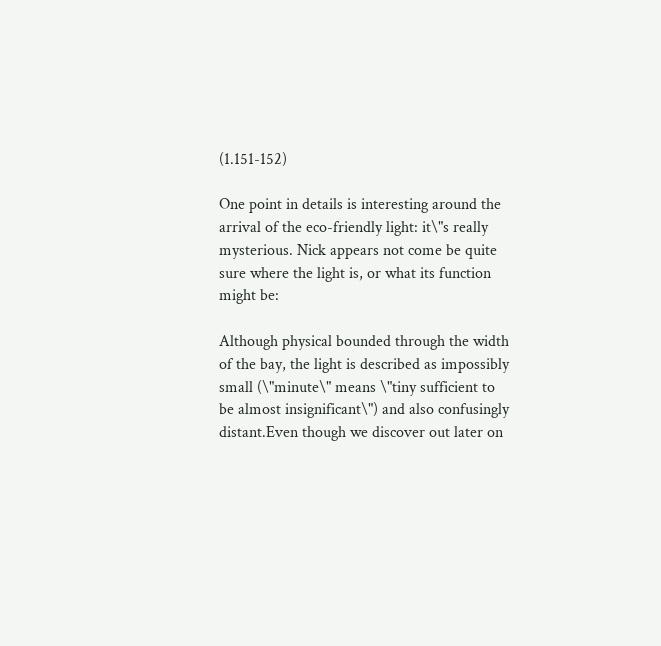(1.151-152)

One point in details is interesting around the arrival of the eco-friendly light: it\"s really mysterious. Nick appears not come be quite sure where the light is, or what its function might be:

Although physical bounded through the width of the bay, the light is described as impossibly small (\"minute\" means \"tiny sufficient to be almost insignificant\") and also confusingly distant.Even though we discover out later on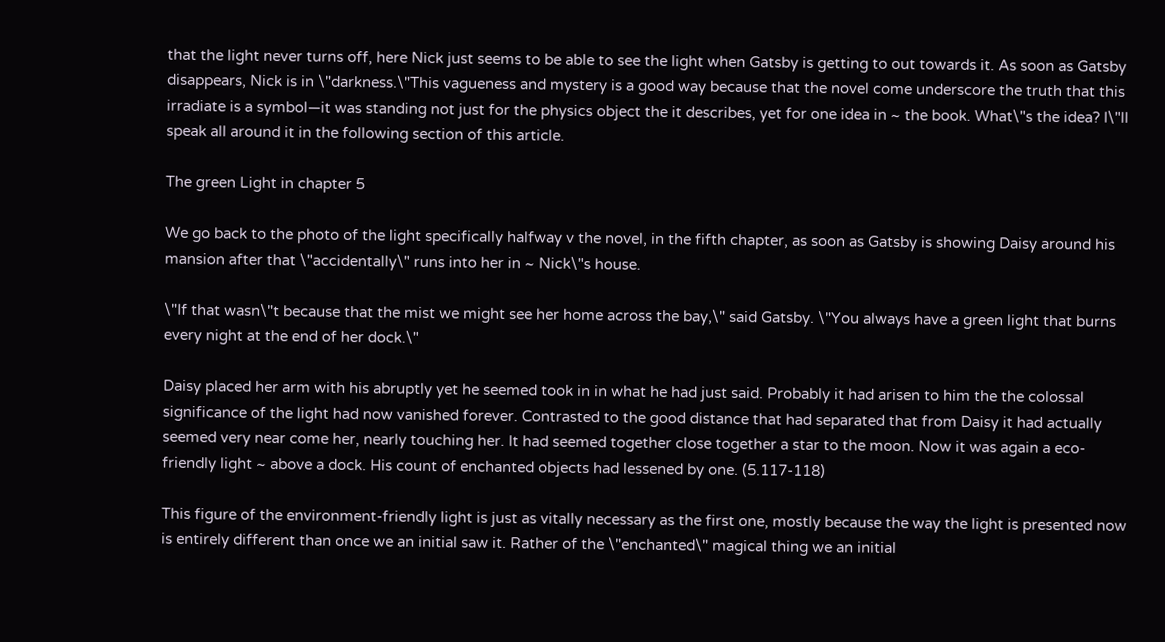that the light never turns off, here Nick just seems to be able to see the light when Gatsby is getting to out towards it. As soon as Gatsby disappears, Nick is in \"darkness.\"This vagueness and mystery is a good way because that the novel come underscore the truth that this irradiate is a symbol—it was standing not just for the physics object the it describes, yet for one idea in ~ the book. What\"s the idea? I\"ll speak all around it in the following section of this article.

The green Light in chapter 5

We go back to the photo of the light specifically halfway v the novel, in the fifth chapter, as soon as Gatsby is showing Daisy around his mansion after that \"accidentally\" runs into her in ~ Nick\"s house.

\"If that wasn\"t because that the mist we might see her home across the bay,\" said Gatsby. \"You always have a green light that burns every night at the end of her dock.\"

Daisy placed her arm with his abruptly yet he seemed took in in what he had just said. Probably it had arisen to him the the colossal significance of the light had now vanished forever. Contrasted to the good distance that had separated that from Daisy it had actually seemed very near come her, nearly touching her. It had seemed together close together a star to the moon. Now it was again a eco-friendly light ~ above a dock. His count of enchanted objects had lessened by one. (5.117-118)

This figure of the environment-friendly light is just as vitally necessary as the first one, mostly because the way the light is presented now is entirely different than once we an initial saw it. Rather of the \"enchanted\" magical thing we an initial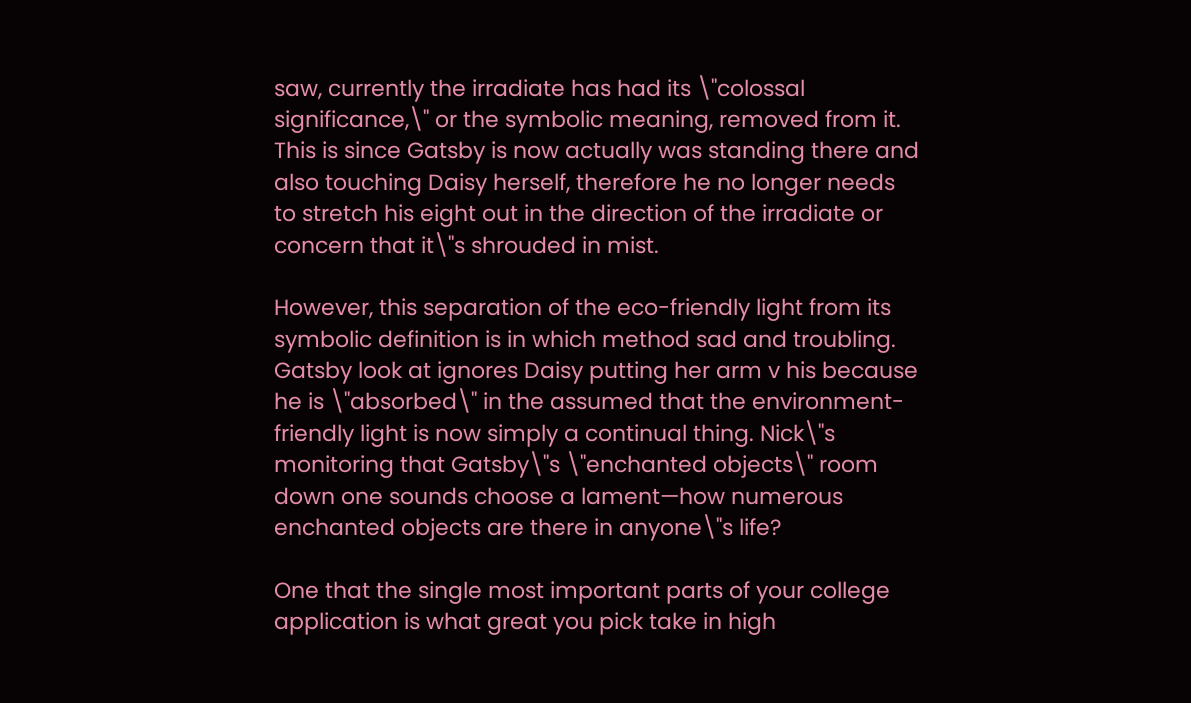saw, currently the irradiate has had its \"colossal significance,\" or the symbolic meaning, removed from it. This is since Gatsby is now actually was standing there and also touching Daisy herself, therefore he no longer needs to stretch his eight out in the direction of the irradiate or concern that it\"s shrouded in mist.

However, this separation of the eco-friendly light from its symbolic definition is in which method sad and troubling. Gatsby look at ignores Daisy putting her arm v his because he is \"absorbed\" in the assumed that the environment-friendly light is now simply a continual thing. Nick\"s monitoring that Gatsby\"s \"enchanted objects\" room down one sounds choose a lament—how numerous enchanted objects are there in anyone\"s life?

One that the single most important parts of your college application is what great you pick take in high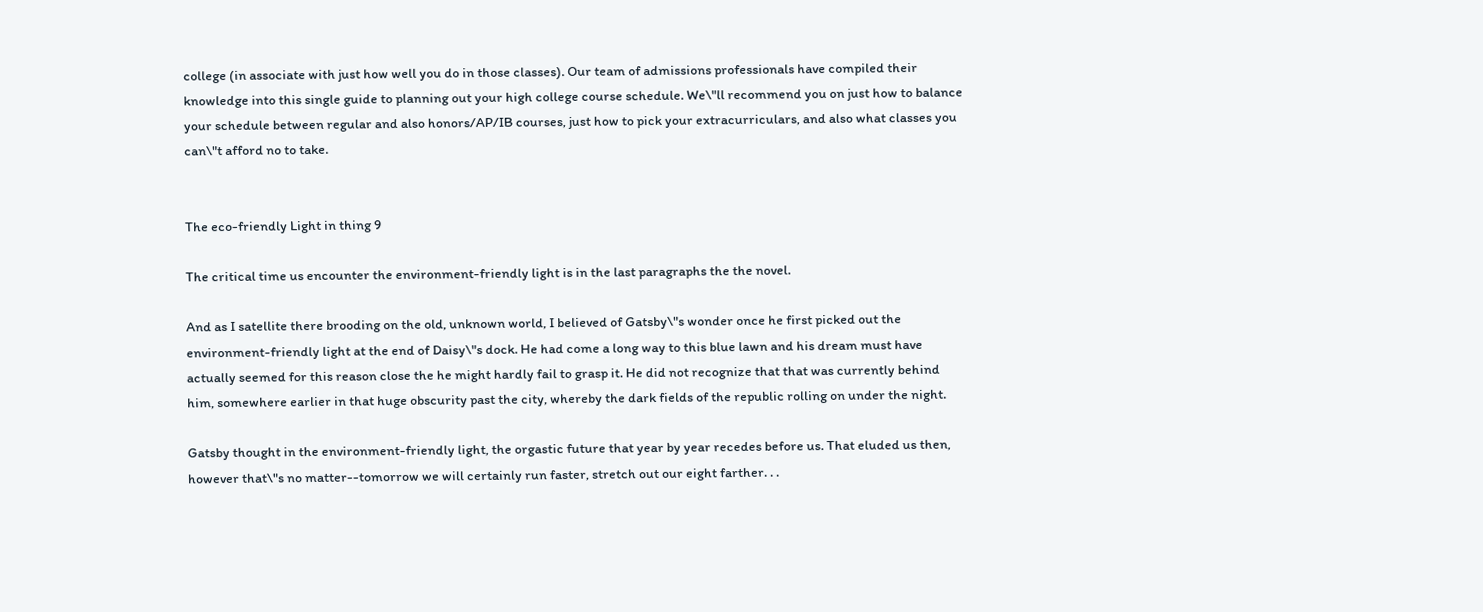college (in associate with just how well you do in those classes). Our team of admissions professionals have compiled their knowledge into this single guide to planning out your high college course schedule. We\"ll recommend you on just how to balance your schedule between regular and also honors/AP/IB courses, just how to pick your extracurriculars, and also what classes you can\"t afford no to take.


The eco-friendly Light in thing 9

The critical time us encounter the environment-friendly light is in the last paragraphs the the novel.

And as I satellite there brooding on the old, unknown world, I believed of Gatsby\"s wonder once he first picked out the environment-friendly light at the end of Daisy\"s dock. He had come a long way to this blue lawn and his dream must have actually seemed for this reason close the he might hardly fail to grasp it. He did not recognize that that was currently behind him, somewhere earlier in that huge obscurity past the city, whereby the dark fields of the republic rolling on under the night.

Gatsby thought in the environment-friendly light, the orgastic future that year by year recedes before us. That eluded us then, however that\"s no matter--tomorrow we will certainly run faster, stretch out our eight farther. . .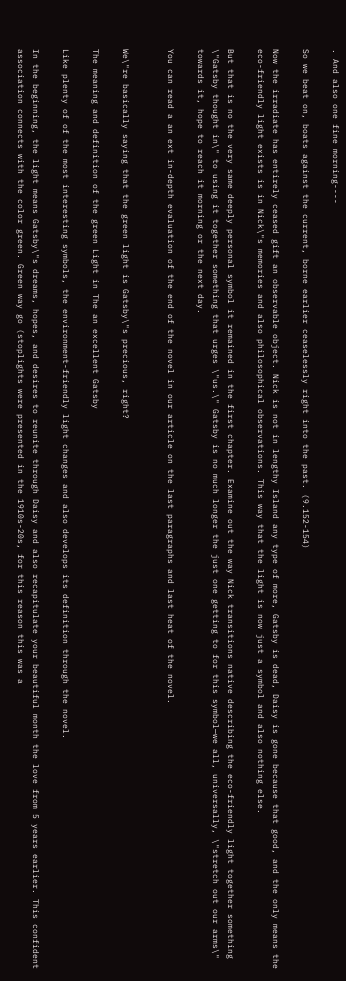. And also one fine morning----

So we beat on, boats against the current, borne earlier ceaselessly right into the past. (9.152-154)

Now the irradiate has entirely ceased gift an observable object. Nick is not in lengthy Island any type of more, Gatsby is dead, Daisy is gone because that good, and the only means the eco-friendly light exists is in Nick\"s memories and also philosophical observations. This way that the light is now just a symbol and also nothing else.

But that is no the very same deeply personal symbol it remained in the first chapter. Examine out the way Nick transitions native describing the eco-friendly light together something \"Gatsby thought in\" to using it together something that urges \"us.\" Gatsby is no much longer the just one getting to for this symbol—we all, universally, \"stretch out our arms\" towards it, hope to reach it morning or the next day.

You can read a an ext in-depth evaluation of the end of the novel in our article on the last paragraphs and last heat of the novel.


We\"re basically saying that the green light is Gatsby\"s precious, right?

The meaning and definition of the green Light in The an excellent Gatsby

Like plenty of of the most interesting symbols, the environment-friendly light changes and also develops its definition through the novel.

In the beginning, the light means Gatsby\"s dreams, hopes, and desires to reunite through Daisy and also recapitulate your beautiful month the love from 5 years earlier. This confident association connects with the color green. Green way go (stoplights were presented in the 1910s-20s, for this reason this was a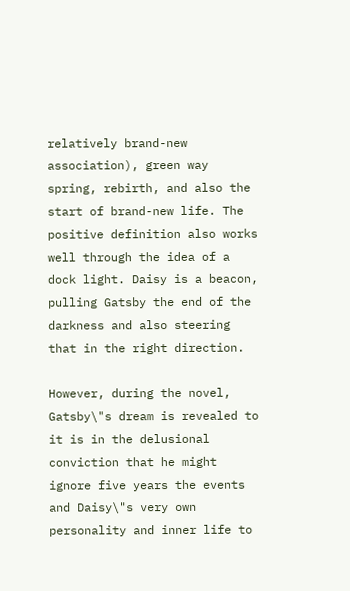relatively brand-new association), green way spring, rebirth, and also the start of brand-new life. The positive definition also works well through the idea of a dock light. Daisy is a beacon, pulling Gatsby the end of the darkness and also steering that in the right direction.

However, during the novel, Gatsby\"s dream is revealed to it is in the delusional conviction that he might ignore five years the events and Daisy\"s very own personality and inner life to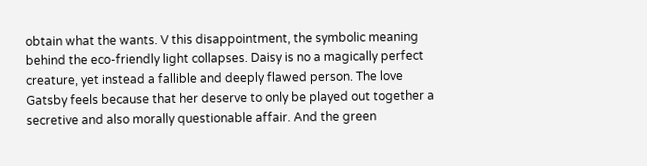obtain what the wants. V this disappointment, the symbolic meaning behind the eco-friendly light collapses. Daisy is no a magically perfect creature, yet instead a fallible and deeply flawed person. The love Gatsby feels because that her deserve to only be played out together a secretive and also morally questionable affair. And the green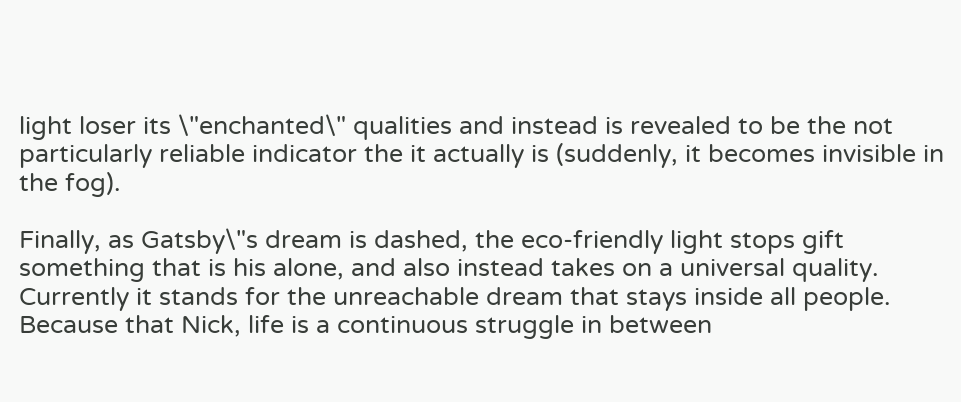light loser its \"enchanted\" qualities and instead is revealed to be the not particularly reliable indicator the it actually is (suddenly, it becomes invisible in the fog).

Finally, as Gatsby\"s dream is dashed, the eco-friendly light stops gift something that is his alone, and also instead takes on a universal quality. Currently it stands for the unreachable dream that stays inside all people. Because that Nick, life is a continuous struggle in between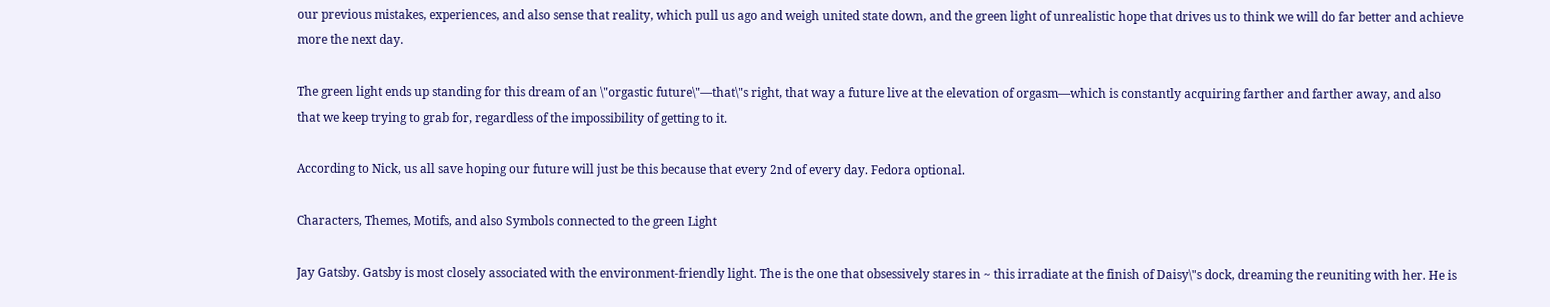our previous mistakes, experiences, and also sense that reality, which pull us ago and weigh united state down, and the green light of unrealistic hope that drives us to think we will do far better and achieve more the next day.

The green light ends up standing for this dream of an \"orgastic future\"—that\"s right, that way a future live at the elevation of orgasm—which is constantly acquiring farther and farther away, and also that we keep trying to grab for, regardless of the impossibility of getting to it.

According to Nick, us all save hoping our future will just be this because that every 2nd of every day. Fedora optional.

Characters, Themes, Motifs, and also Symbols connected to the green Light

Jay Gatsby. Gatsby is most closely associated with the environment-friendly light. The is the one that obsessively stares in ~ this irradiate at the finish of Daisy\"s dock, dreaming the reuniting with her. He is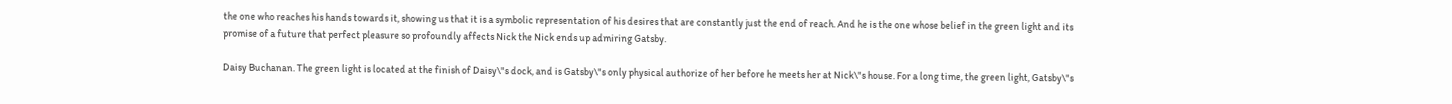the one who reaches his hands towards it, showing us that it is a symbolic representation of his desires that are constantly just the end of reach. And he is the one whose belief in the green light and its promise of a future that perfect pleasure so profoundly affects Nick the Nick ends up admiring Gatsby.

Daisy Buchanan. The green light is located at the finish of Daisy\"s dock, and is Gatsby\"s only physical authorize of her before he meets her at Nick\"s house. For a long time, the green light, Gatsby\"s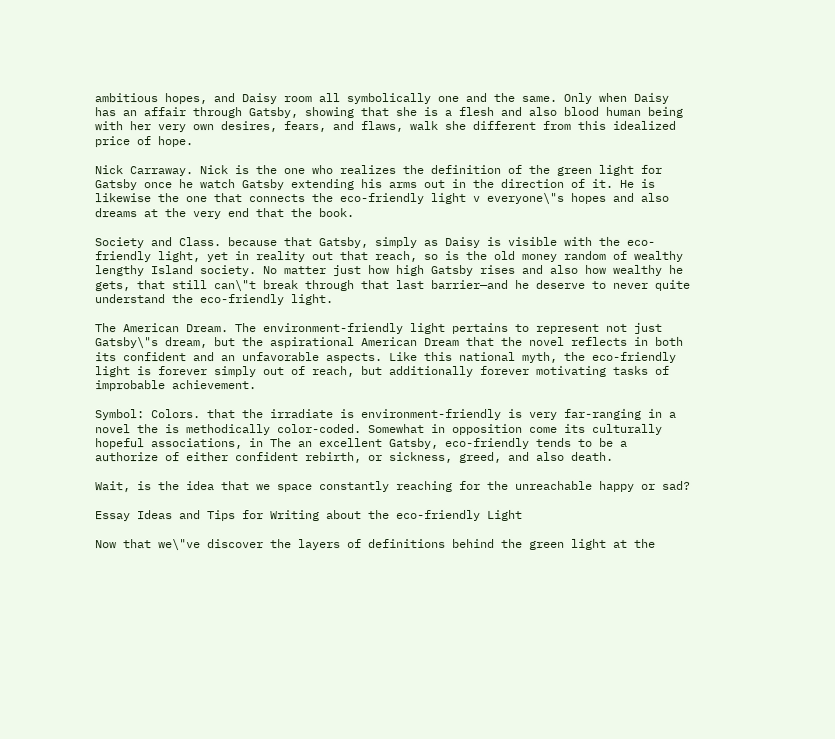ambitious hopes, and Daisy room all symbolically one and the same. Only when Daisy has an affair through Gatsby, showing that she is a flesh and also blood human being with her very own desires, fears, and flaws, walk she different from this idealized price of hope.

Nick Carraway. Nick is the one who realizes the definition of the green light for Gatsby once he watch Gatsby extending his arms out in the direction of it. He is likewise the one that connects the eco-friendly light v everyone\"s hopes and also dreams at the very end that the book.

Society and Class. because that Gatsby, simply as Daisy is visible with the eco-friendly light, yet in reality out that reach, so is the old money random of wealthy lengthy Island society. No matter just how high Gatsby rises and also how wealthy he gets, that still can\"t break through that last barrier—and he deserve to never quite understand the eco-friendly light.

The American Dream. The environment-friendly light pertains to represent not just Gatsby\"s dream, but the aspirational American Dream that the novel reflects in both its confident and an unfavorable aspects. Like this national myth, the eco-friendly light is forever simply out of reach, but additionally forever motivating tasks of improbable achievement.

Symbol: Colors. that the irradiate is environment-friendly is very far-ranging in a novel the is methodically color-coded. Somewhat in opposition come its culturally hopeful associations, in The an excellent Gatsby, eco-friendly tends to be a authorize of either confident rebirth, or sickness, greed, and also death.

Wait, is the idea that we space constantly reaching for the unreachable happy or sad?

Essay Ideas and Tips for Writing about the eco-friendly Light

Now that we\"ve discover the layers of definitions behind the green light at the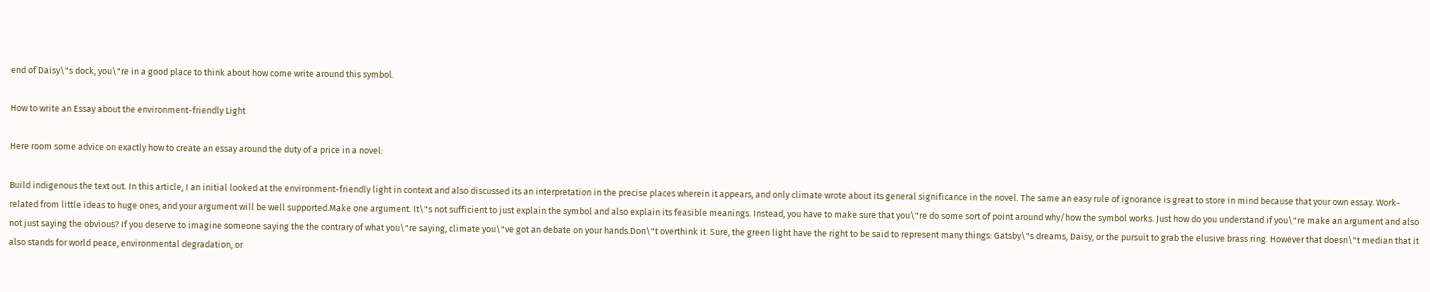end of Daisy\"s dock, you\"re in a good place to think about how come write around this symbol.

How to write an Essay about the environment-friendly Light

Here room some advice on exactly how to create an essay around the duty of a price in a novel:

Build indigenous the text out. In this article, I an initial looked at the environment-friendly light in context and also discussed its an interpretation in the precise places wherein it appears, and only climate wrote about its general significance in the novel. The same an easy rule of ignorance is great to store in mind because that your own essay. Work-related from little ideas to huge ones, and your argument will be well supported.Make one argument. It\"s not sufficient to just explain the symbol and also explain its feasible meanings. Instead, you have to make sure that you\"re do some sort of point around why/how the symbol works. Just how do you understand if you\"re make an argument and also not just saying the obvious? If you deserve to imagine someone saying the the contrary of what you\"re saying, climate you\"ve got an debate on your hands.Don\"t overthink it. Sure, the green light have the right to be said to represent many things: Gatsby\"s dreams, Daisy, or the pursuit to grab the elusive brass ring. However that doesn\"t median that it also stands for world peace, environmental degradation, or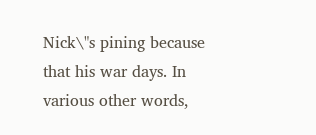Nick\"s pining because that his war days. In various other words,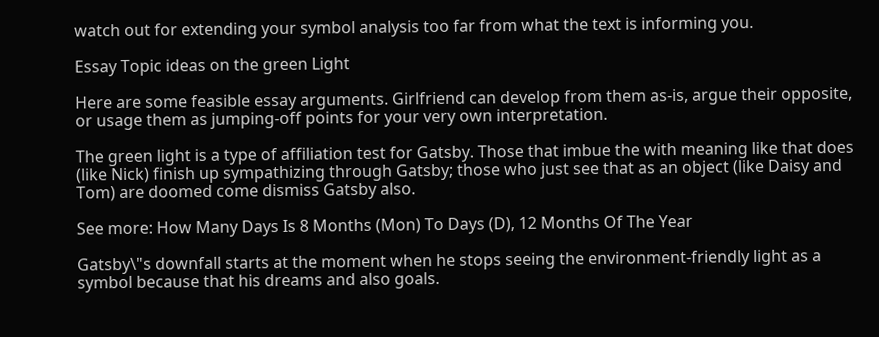watch out for extending your symbol analysis too far from what the text is informing you.

Essay Topic ideas on the green Light

Here are some feasible essay arguments. Girlfriend can develop from them as-is, argue their opposite, or usage them as jumping-off points for your very own interpretation.

The green light is a type of affiliation test for Gatsby. Those that imbue the with meaning like that does (like Nick) finish up sympathizing through Gatsby; those who just see that as an object (like Daisy and Tom) are doomed come dismiss Gatsby also.

See more: How Many Days Is 8 Months (Mon) To Days (D), 12 Months Of The Year

Gatsby\"s downfall starts at the moment when he stops seeing the environment-friendly light as a symbol because that his dreams and also goals.